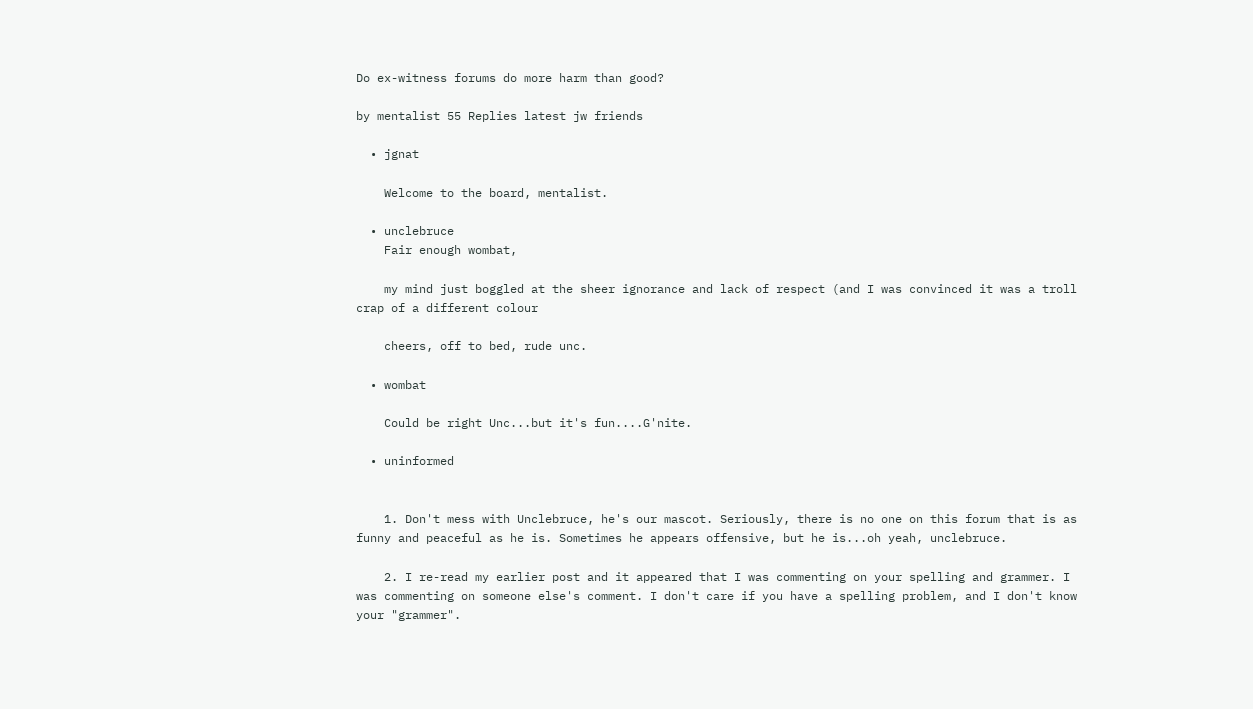Do ex-witness forums do more harm than good?

by mentalist 55 Replies latest jw friends

  • jgnat

    Welcome to the board, mentalist.

  • unclebruce
    Fair enough wombat,

    my mind just boggled at the sheer ignorance and lack of respect (and I was convinced it was a troll crap of a different colour

    cheers, off to bed, rude unc.

  • wombat

    Could be right Unc...but it's fun....G'nite.

  • uninformed


    1. Don't mess with Unclebruce, he's our mascot. Seriously, there is no one on this forum that is as funny and peaceful as he is. Sometimes he appears offensive, but he is...oh yeah, unclebruce.

    2. I re-read my earlier post and it appeared that I was commenting on your spelling and grammer. I was commenting on someone else's comment. I don't care if you have a spelling problem, and I don't know your "grammer".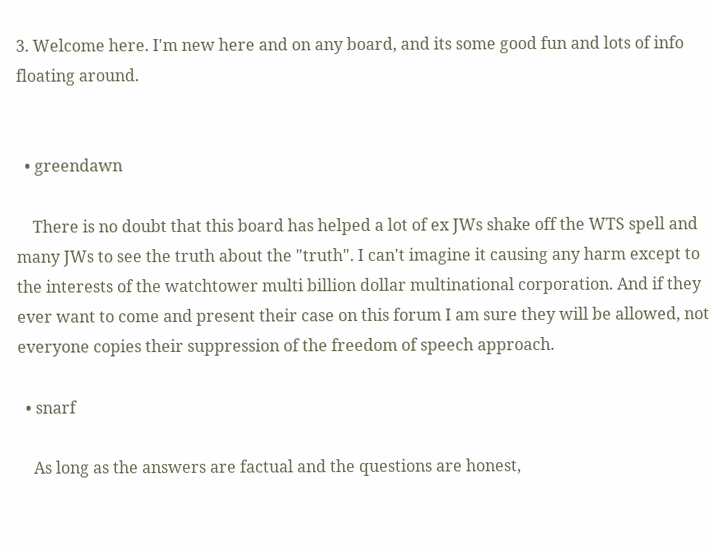3. Welcome here. I'm new here and on any board, and its some good fun and lots of info floating around.


  • greendawn

    There is no doubt that this board has helped a lot of ex JWs shake off the WTS spell and many JWs to see the truth about the "truth". I can't imagine it causing any harm except to the interests of the watchtower multi billion dollar multinational corporation. And if they ever want to come and present their case on this forum I am sure they will be allowed, not everyone copies their suppression of the freedom of speech approach.

  • snarf

    As long as the answers are factual and the questions are honest,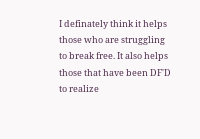I definately think it helps those who are struggling to break free. It also helps those that have been DF'D to realize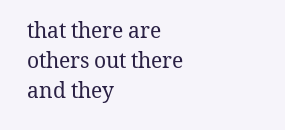that there are others out there and they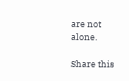are not alone.

Share this